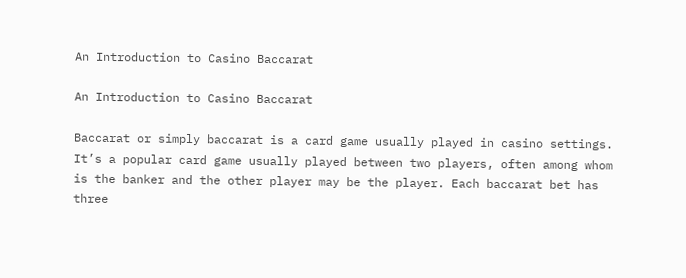An Introduction to Casino Baccarat

An Introduction to Casino Baccarat

Baccarat or simply baccarat is a card game usually played in casino settings. It’s a popular card game usually played between two players, often among whom is the banker and the other player may be the player. Each baccarat bet has three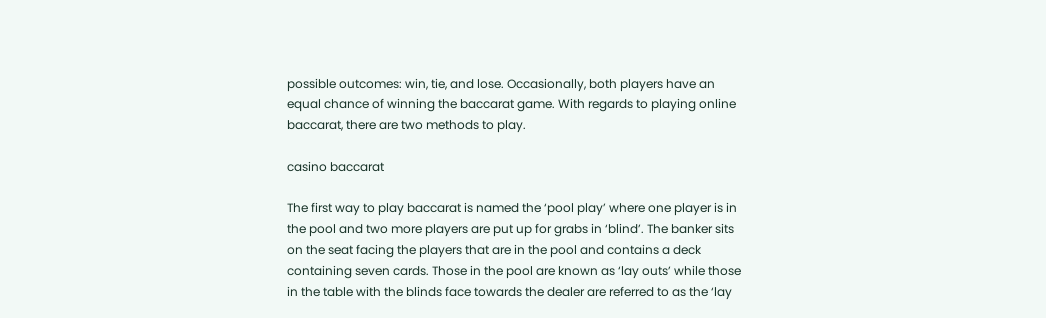possible outcomes: win, tie, and lose. Occasionally, both players have an equal chance of winning the baccarat game. With regards to playing online baccarat, there are two methods to play.

casino baccarat

The first way to play baccarat is named the ‘pool play’ where one player is in the pool and two more players are put up for grabs in ‘blind’. The banker sits on the seat facing the players that are in the pool and contains a deck containing seven cards. Those in the pool are known as ‘lay outs’ while those in the table with the blinds face towards the dealer are referred to as the ‘lay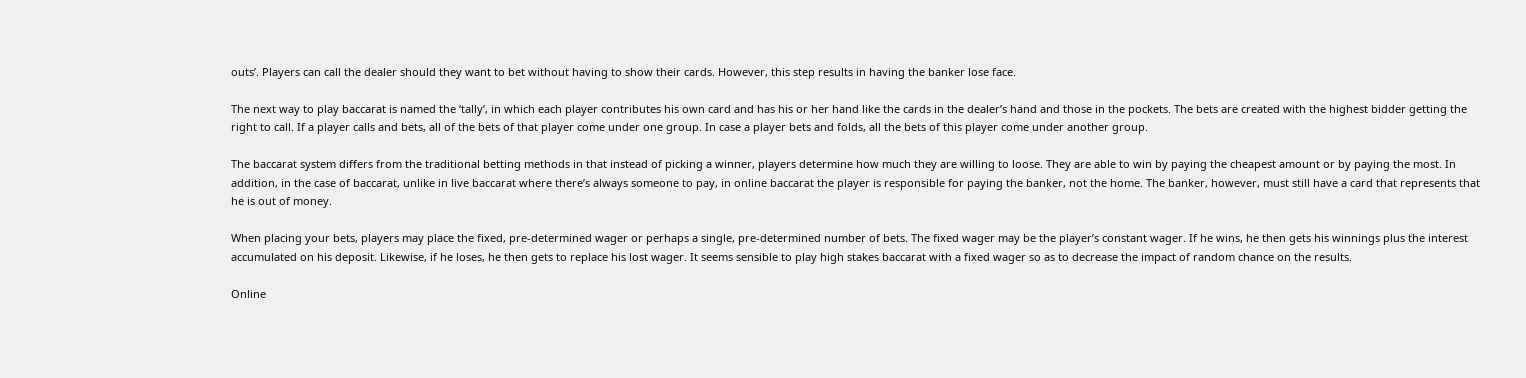outs’. Players can call the dealer should they want to bet without having to show their cards. However, this step results in having the banker lose face.

The next way to play baccarat is named the ‘tally’, in which each player contributes his own card and has his or her hand like the cards in the dealer’s hand and those in the pockets. The bets are created with the highest bidder getting the right to call. If a player calls and bets, all of the bets of that player come under one group. In case a player bets and folds, all the bets of this player come under another group.

The baccarat system differs from the traditional betting methods in that instead of picking a winner, players determine how much they are willing to loose. They are able to win by paying the cheapest amount or by paying the most. In addition, in the case of baccarat, unlike in live baccarat where there’s always someone to pay, in online baccarat the player is responsible for paying the banker, not the home. The banker, however, must still have a card that represents that he is out of money.

When placing your bets, players may place the fixed, pre-determined wager or perhaps a single, pre-determined number of bets. The fixed wager may be the player’s constant wager. If he wins, he then gets his winnings plus the interest accumulated on his deposit. Likewise, if he loses, he then gets to replace his lost wager. It seems sensible to play high stakes baccarat with a fixed wager so as to decrease the impact of random chance on the results.

Online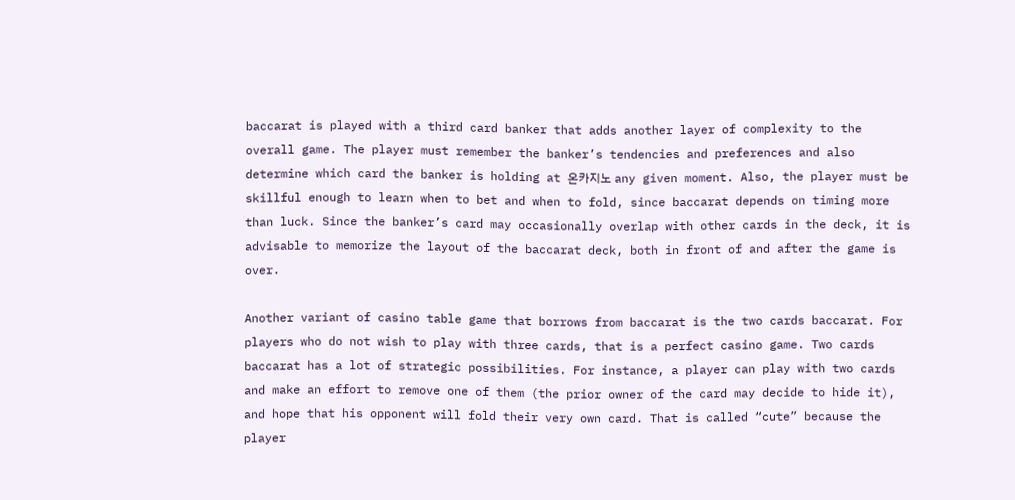baccarat is played with a third card banker that adds another layer of complexity to the overall game. The player must remember the banker’s tendencies and preferences and also determine which card the banker is holding at 온카지노 any given moment. Also, the player must be skillful enough to learn when to bet and when to fold, since baccarat depends on timing more than luck. Since the banker’s card may occasionally overlap with other cards in the deck, it is advisable to memorize the layout of the baccarat deck, both in front of and after the game is over.

Another variant of casino table game that borrows from baccarat is the two cards baccarat. For players who do not wish to play with three cards, that is a perfect casino game. Two cards baccarat has a lot of strategic possibilities. For instance, a player can play with two cards and make an effort to remove one of them (the prior owner of the card may decide to hide it), and hope that his opponent will fold their very own card. That is called “cute” because the player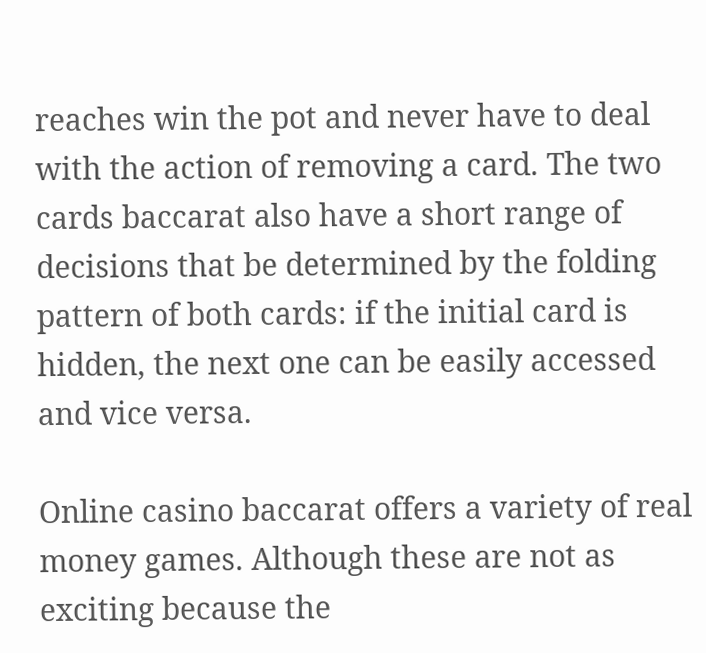reaches win the pot and never have to deal with the action of removing a card. The two cards baccarat also have a short range of decisions that be determined by the folding pattern of both cards: if the initial card is hidden, the next one can be easily accessed and vice versa.

Online casino baccarat offers a variety of real money games. Although these are not as exciting because the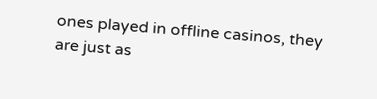ones played in offline casinos, they are just as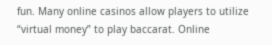fun. Many online casinos allow players to utilize “virtual money” to play baccarat. Online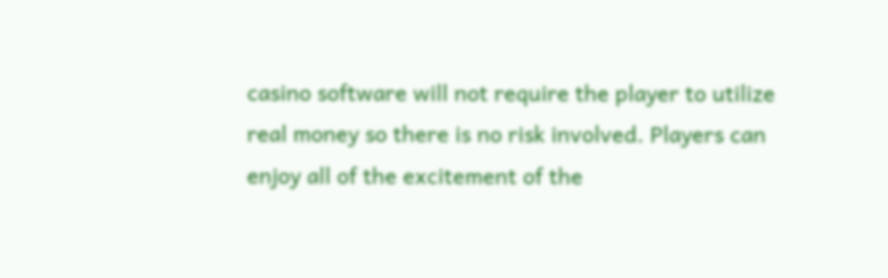casino software will not require the player to utilize real money so there is no risk involved. Players can enjoy all of the excitement of the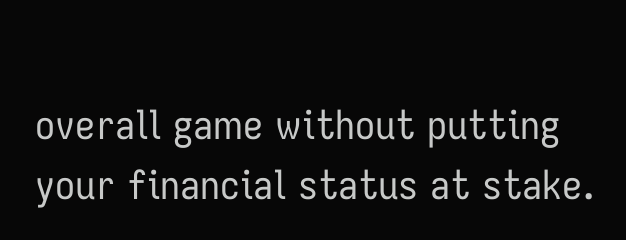overall game without putting your financial status at stake.